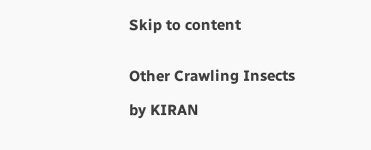Skip to content


Other Crawling Insects

by KIRAN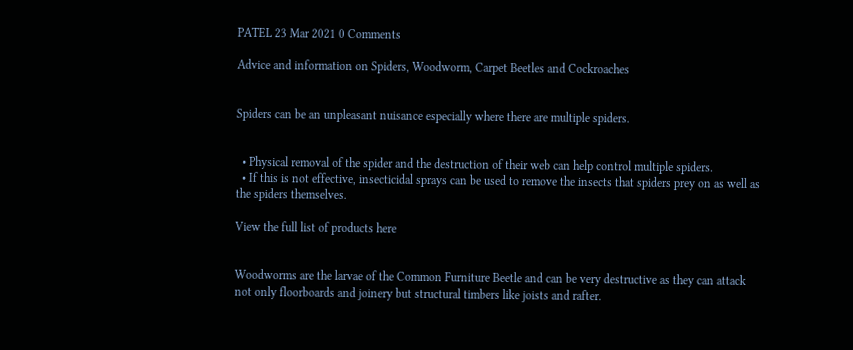PATEL 23 Mar 2021 0 Comments

Advice and information on Spiders, Woodworm, Carpet Beetles and Cockroaches


Spiders can be an unpleasant nuisance especially where there are multiple spiders.


  • Physical removal of the spider and the destruction of their web can help control multiple spiders.
  • If this is not effective, insecticidal sprays can be used to remove the insects that spiders prey on as well as the spiders themselves.

View the full list of products here


Woodworms are the larvae of the Common Furniture Beetle and can be very destructive as they can attack not only floorboards and joinery but structural timbers like joists and rafter.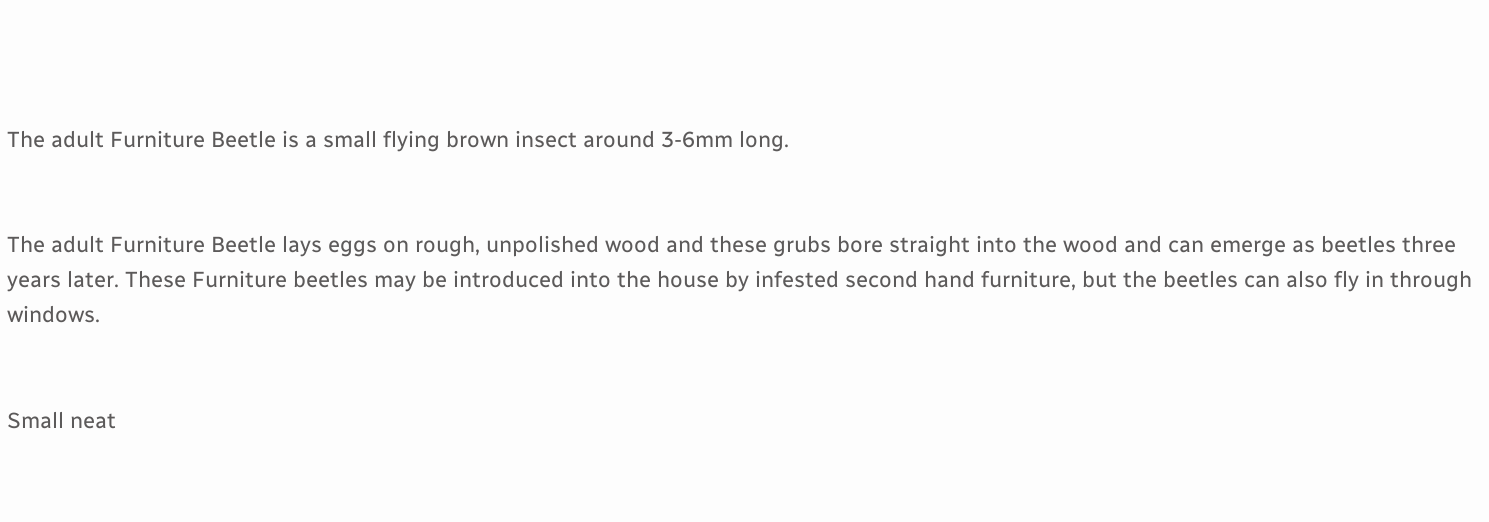The adult Furniture Beetle is a small flying brown insect around 3-6mm long.


The adult Furniture Beetle lays eggs on rough, unpolished wood and these grubs bore straight into the wood and can emerge as beetles three years later. These Furniture beetles may be introduced into the house by infested second hand furniture, but the beetles can also fly in through windows.


Small neat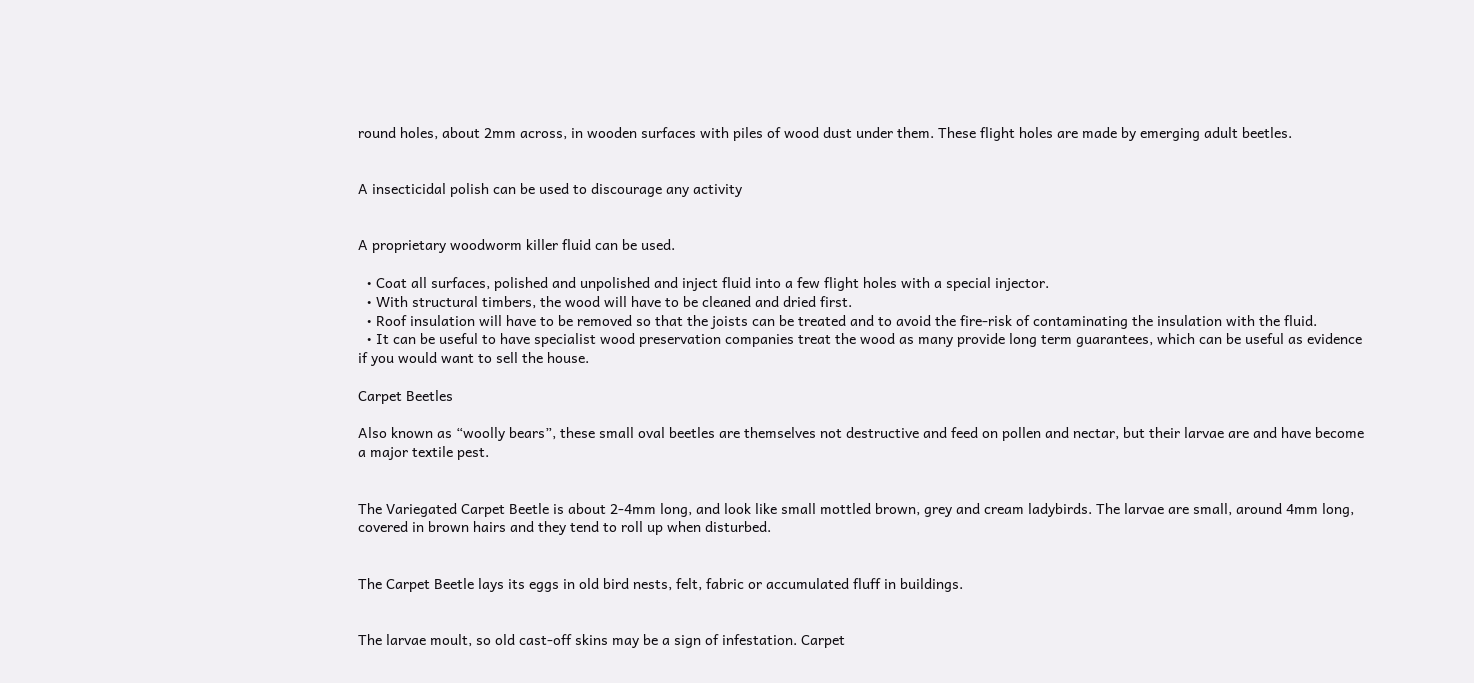round holes, about 2mm across, in wooden surfaces with piles of wood dust under them. These flight holes are made by emerging adult beetles.


A insecticidal polish can be used to discourage any activity


A proprietary woodworm killer fluid can be used.

  • Coat all surfaces, polished and unpolished and inject fluid into a few flight holes with a special injector.
  • With structural timbers, the wood will have to be cleaned and dried first.
  • Roof insulation will have to be removed so that the joists can be treated and to avoid the fire-risk of contaminating the insulation with the fluid.
  • It can be useful to have specialist wood preservation companies treat the wood as many provide long term guarantees, which can be useful as evidence if you would want to sell the house.

Carpet Beetles

Also known as “woolly bears”, these small oval beetles are themselves not destructive and feed on pollen and nectar, but their larvae are and have become a major textile pest.


The Variegated Carpet Beetle is about 2-4mm long, and look like small mottled brown, grey and cream ladybirds. The larvae are small, around 4mm long, covered in brown hairs and they tend to roll up when disturbed.


The Carpet Beetle lays its eggs in old bird nests, felt, fabric or accumulated fluff in buildings.


The larvae moult, so old cast-off skins may be a sign of infestation. Carpet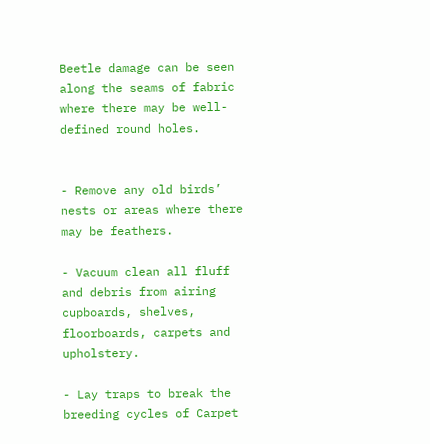Beetle damage can be seen along the seams of fabric where there may be well-defined round holes.


- Remove any old birds’ nests or areas where there may be feathers.

- Vacuum clean all fluff and debris from airing cupboards, shelves, floorboards, carpets and upholstery.

- Lay traps to break the breeding cycles of Carpet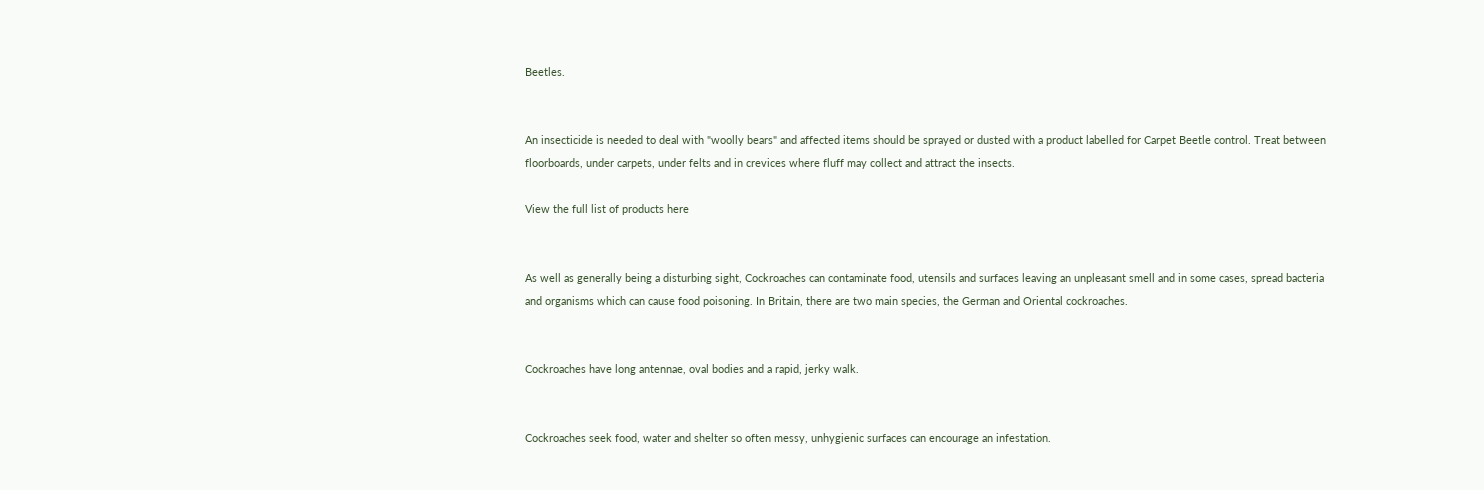Beetles.


An insecticide is needed to deal with "woolly bears" and affected items should be sprayed or dusted with a product labelled for Carpet Beetle control. Treat between floorboards, under carpets, under felts and in crevices where fluff may collect and attract the insects.

View the full list of products here


As well as generally being a disturbing sight, Cockroaches can contaminate food, utensils and surfaces leaving an unpleasant smell and in some cases, spread bacteria and organisms which can cause food poisoning. In Britain, there are two main species, the German and Oriental cockroaches.


Cockroaches have long antennae, oval bodies and a rapid, jerky walk.


Cockroaches seek food, water and shelter so often messy, unhygienic surfaces can encourage an infestation.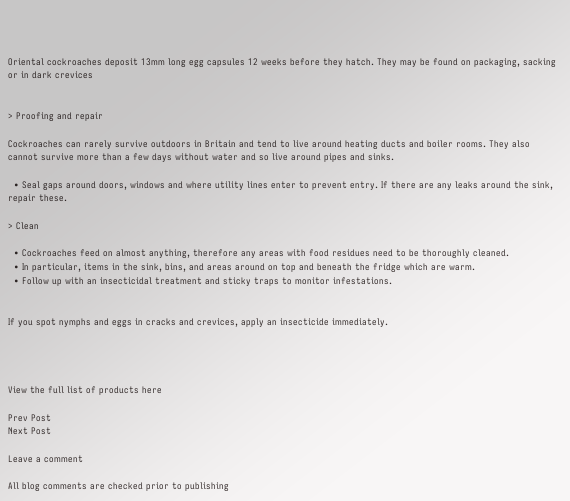Oriental cockroaches deposit 13mm long egg capsules 12 weeks before they hatch. They may be found on packaging, sacking or in dark crevices


> Proofing and repair

Cockroaches can rarely survive outdoors in Britain and tend to live around heating ducts and boiler rooms. They also cannot survive more than a few days without water and so live around pipes and sinks.

  • Seal gaps around doors, windows and where utility lines enter to prevent entry. If there are any leaks around the sink, repair these.

> Clean

  • Cockroaches feed on almost anything, therefore any areas with food residues need to be thoroughly cleaned.
  • In particular, items in the sink, bins, and areas around on top and beneath the fridge which are warm.
  • Follow up with an insecticidal treatment and sticky traps to monitor infestations.


If you spot nymphs and eggs in cracks and crevices, apply an insecticide immediately.




View the full list of products here

Prev Post
Next Post

Leave a comment

All blog comments are checked prior to publishing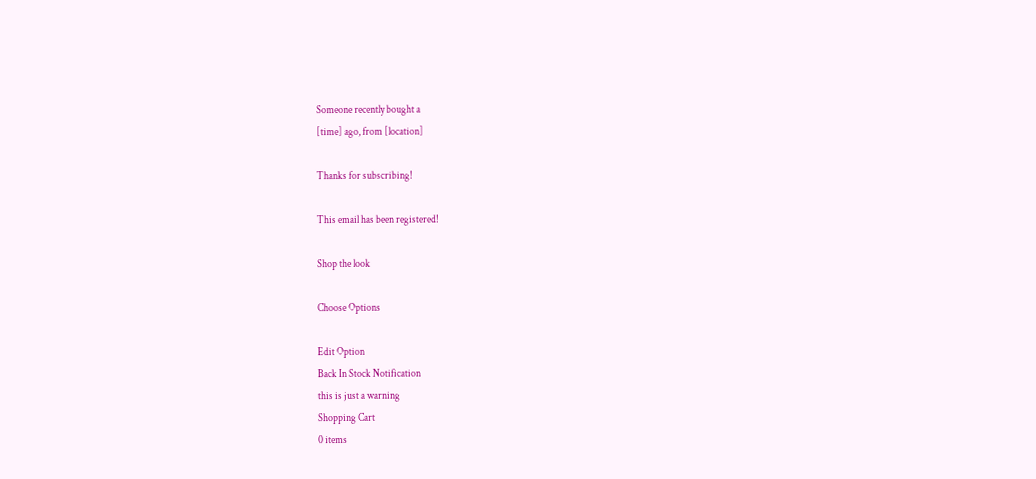Someone recently bought a
[time] ago, from [location]

Thanks for subscribing!

This email has been registered!

Shop the look

Choose Options

Edit Option
Back In Stock Notification
this is just a warning
Shopping Cart
0 items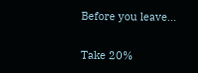Before you leave...

Take 20%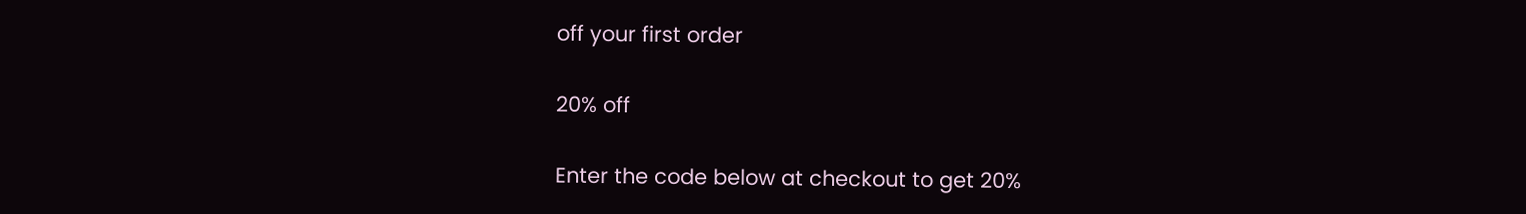off your first order

20% off

Enter the code below at checkout to get 20%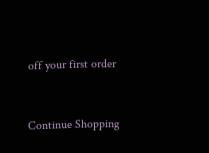off your first order


Continue Shopping